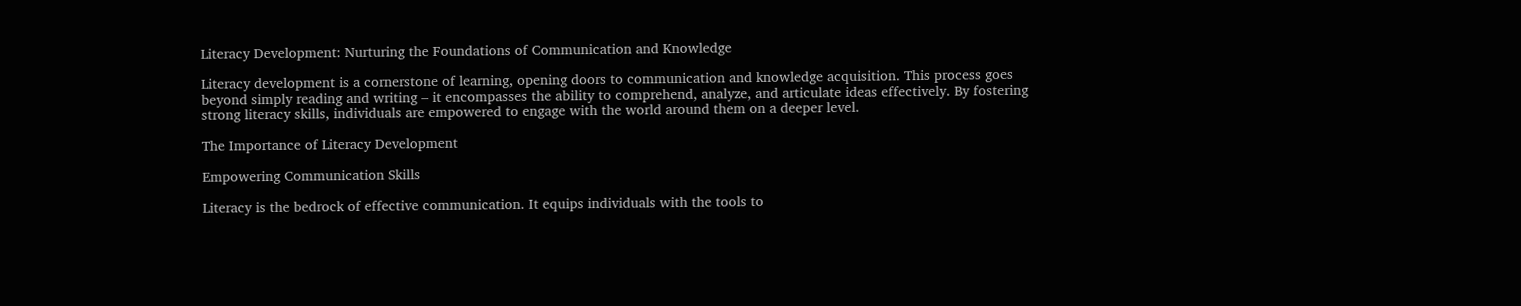Literacy Development: Nurturing the Foundations of Communication and Knowledge

Literacy development is a cornerstone of learning, opening doors to communication and knowledge acquisition. This process goes beyond simply reading and writing – it encompasses the ability to comprehend, analyze, and articulate ideas effectively. By fostering strong literacy skills, individuals are empowered to engage with the world around them on a deeper level.

The Importance of Literacy Development

Empowering Communication Skills

Literacy is the bedrock of effective communication. It equips individuals with the tools to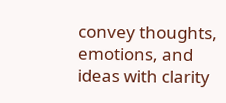convey thoughts, emotions, and ideas with clarity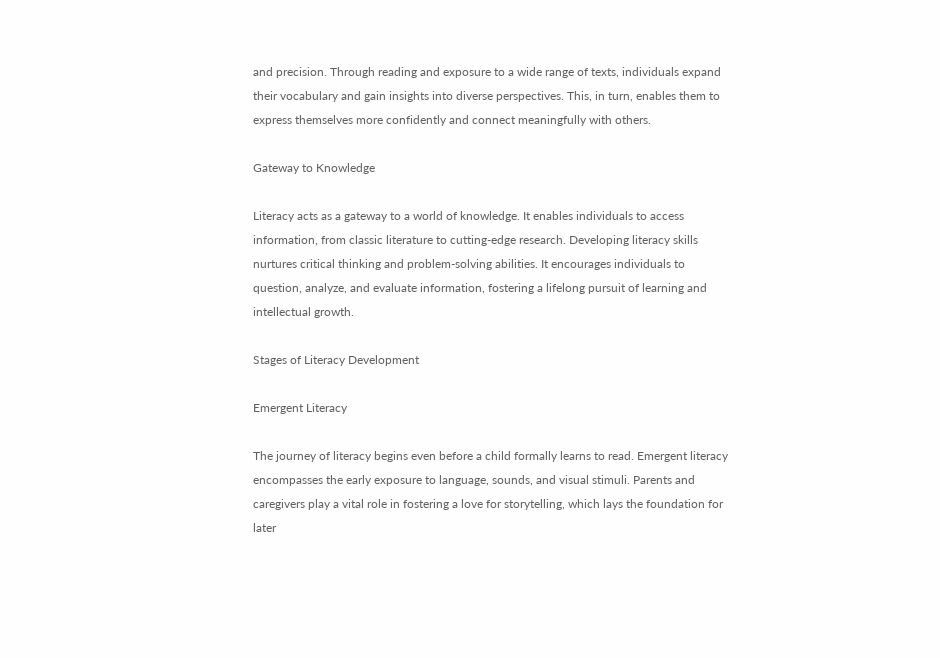and precision. Through reading and exposure to a wide range of texts, individuals expand their vocabulary and gain insights into diverse perspectives. This, in turn, enables them to express themselves more confidently and connect meaningfully with others.

Gateway to Knowledge

Literacy acts as a gateway to a world of knowledge. It enables individuals to access information, from classic literature to cutting-edge research. Developing literacy skills nurtures critical thinking and problem-solving abilities. It encourages individuals to question, analyze, and evaluate information, fostering a lifelong pursuit of learning and intellectual growth.

Stages of Literacy Development

Emergent Literacy

The journey of literacy begins even before a child formally learns to read. Emergent literacy encompasses the early exposure to language, sounds, and visual stimuli. Parents and caregivers play a vital role in fostering a love for storytelling, which lays the foundation for later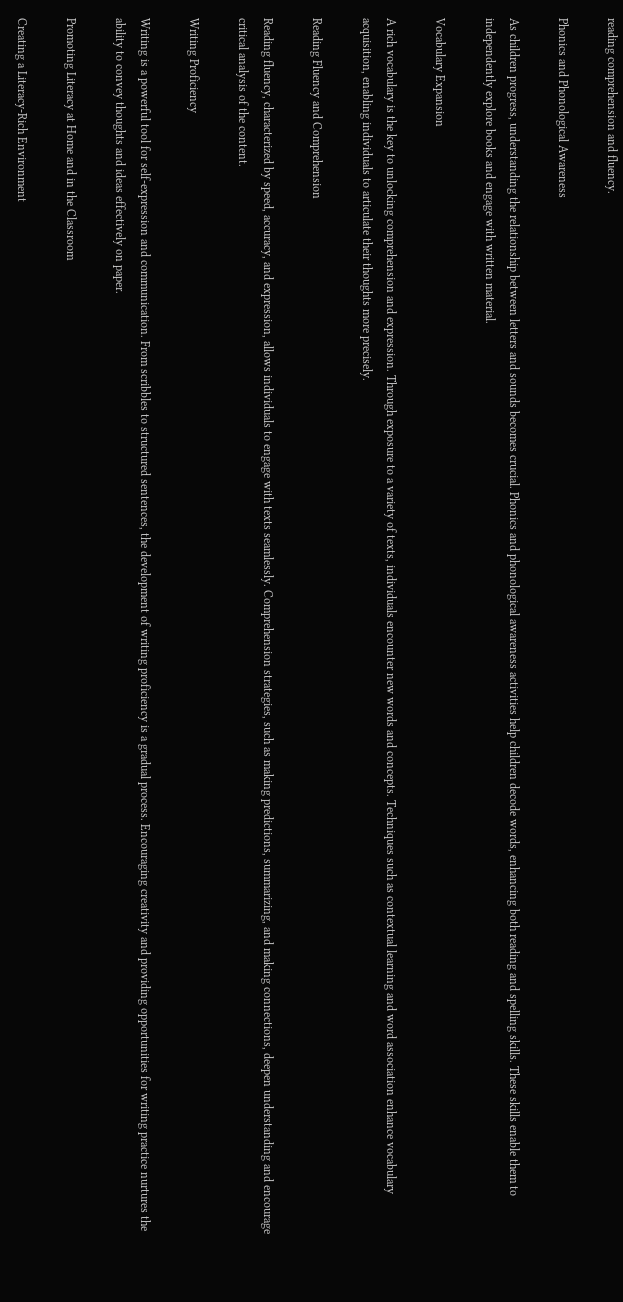reading comprehension and fluency.

Phonics and Phonological Awareness

As children progress, understanding the relationship between letters and sounds becomes crucial. Phonics and phonological awareness activities help children decode words, enhancing both reading and spelling skills. These skills enable them to independently explore books and engage with written material.

Vocabulary Expansion

A rich vocabulary is the key to unlocking comprehension and expression. Through exposure to a variety of texts, individuals encounter new words and concepts. Techniques such as contextual learning and word association enhance vocabulary acquisition, enabling individuals to articulate their thoughts more precisely.

Reading Fluency and Comprehension

Reading fluency, characterized by speed, accuracy, and expression, allows individuals to engage with texts seamlessly. Comprehension strategies, such as making predictions, summarizing, and making connections, deepen understanding and encourage critical analysis of the content.

Writing Proficiency

Writing is a powerful tool for self-expression and communication. From scribbles to structured sentences, the development of writing proficiency is a gradual process. Encouraging creativity and providing opportunities for writing practice nurtures the ability to convey thoughts and ideas effectively on paper.

Promoting Literacy at Home and in the Classroom

Creating a Literacy-Rich Environment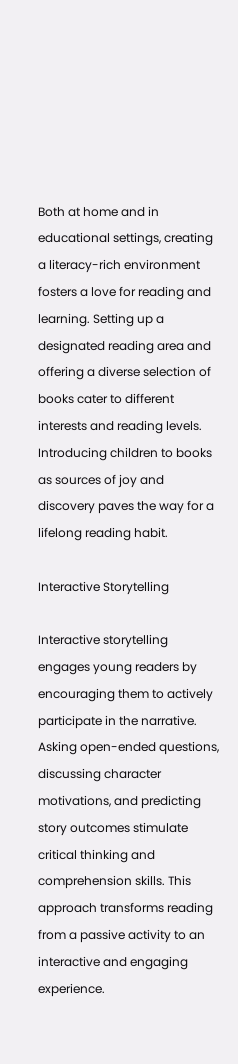Both at home and in educational settings, creating a literacy-rich environment fosters a love for reading and learning. Setting up a designated reading area and offering a diverse selection of books cater to different interests and reading levels. Introducing children to books as sources of joy and discovery paves the way for a lifelong reading habit.

Interactive Storytelling

Interactive storytelling engages young readers by encouraging them to actively participate in the narrative. Asking open-ended questions, discussing character motivations, and predicting story outcomes stimulate critical thinking and comprehension skills. This approach transforms reading from a passive activity to an interactive and engaging experience.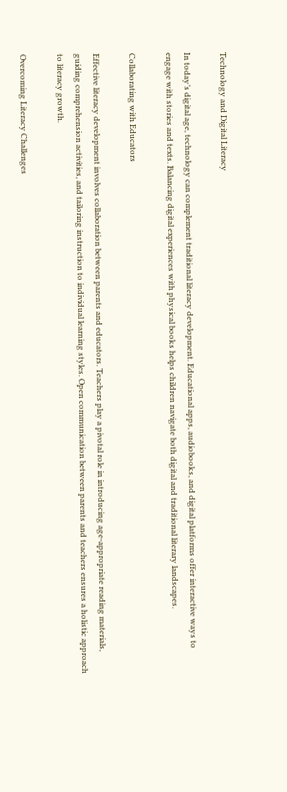Technology and Digital Literacy

In today’s digital age, technology can complement traditional literacy development. Educational apps, audiobooks, and digital platforms offer interactive ways to engage with stories and texts. Balancing digital experiences with physical books helps children navigate both digital and traditional literary landscapes.

Collaborating with Educators

Effective literacy development involves collaboration between parents and educators. Teachers play a pivotal role in introducing age-appropriate reading materials, guiding comprehension activities, and tailoring instruction to individual learning styles. Open communication between parents and teachers ensures a holistic approach to literacy growth.

Overcoming Literacy Challenges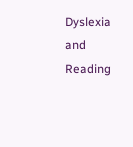Dyslexia and Reading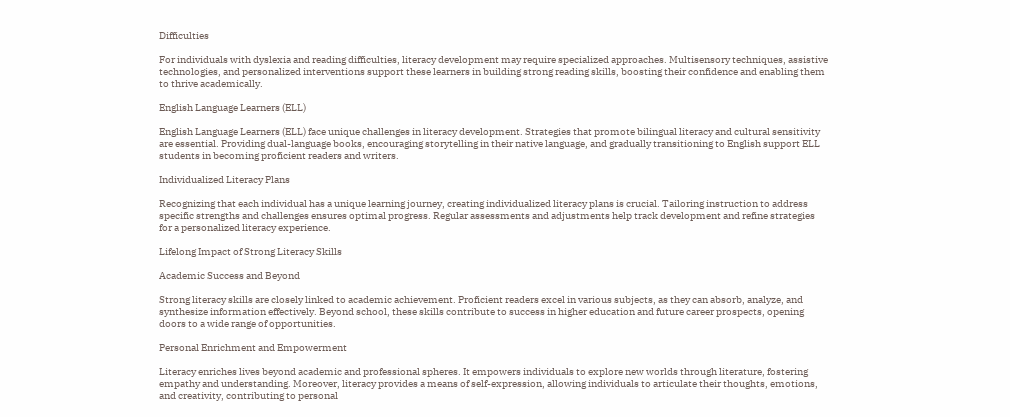Difficulties

For individuals with dyslexia and reading difficulties, literacy development may require specialized approaches. Multisensory techniques, assistive technologies, and personalized interventions support these learners in building strong reading skills, boosting their confidence and enabling them to thrive academically.

English Language Learners (ELL)

English Language Learners (ELL) face unique challenges in literacy development. Strategies that promote bilingual literacy and cultural sensitivity are essential. Providing dual-language books, encouraging storytelling in their native language, and gradually transitioning to English support ELL students in becoming proficient readers and writers.

Individualized Literacy Plans

Recognizing that each individual has a unique learning journey, creating individualized literacy plans is crucial. Tailoring instruction to address specific strengths and challenges ensures optimal progress. Regular assessments and adjustments help track development and refine strategies for a personalized literacy experience.

Lifelong Impact of Strong Literacy Skills

Academic Success and Beyond

Strong literacy skills are closely linked to academic achievement. Proficient readers excel in various subjects, as they can absorb, analyze, and synthesize information effectively. Beyond school, these skills contribute to success in higher education and future career prospects, opening doors to a wide range of opportunities.

Personal Enrichment and Empowerment

Literacy enriches lives beyond academic and professional spheres. It empowers individuals to explore new worlds through literature, fostering empathy and understanding. Moreover, literacy provides a means of self-expression, allowing individuals to articulate their thoughts, emotions, and creativity, contributing to personal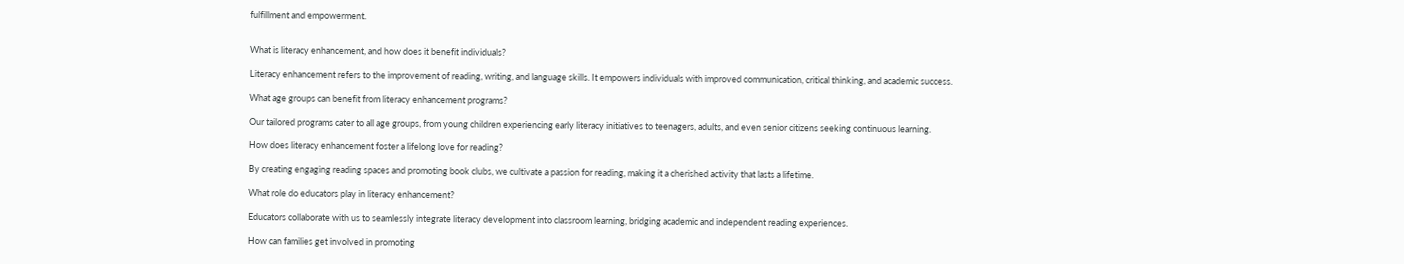fulfillment and empowerment.


What is literacy enhancement, and how does it benefit individuals?

Literacy enhancement refers to the improvement of reading, writing, and language skills. It empowers individuals with improved communication, critical thinking, and academic success.

What age groups can benefit from literacy enhancement programs?

Our tailored programs cater to all age groups, from young children experiencing early literacy initiatives to teenagers, adults, and even senior citizens seeking continuous learning.

How does literacy enhancement foster a lifelong love for reading?

By creating engaging reading spaces and promoting book clubs, we cultivate a passion for reading, making it a cherished activity that lasts a lifetime.

What role do educators play in literacy enhancement?

Educators collaborate with us to seamlessly integrate literacy development into classroom learning, bridging academic and independent reading experiences.

How can families get involved in promoting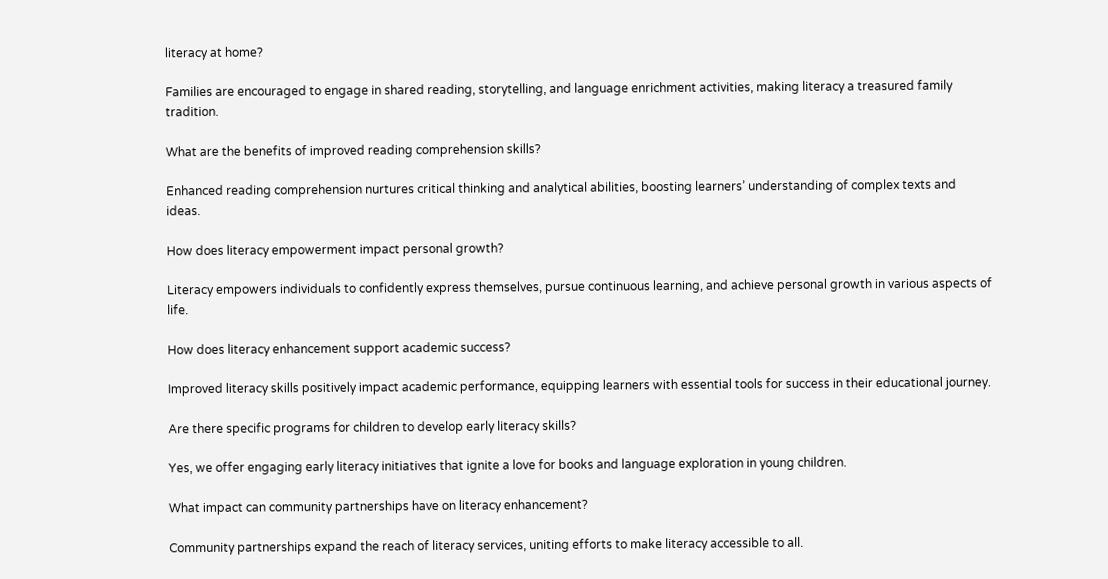literacy at home?

Families are encouraged to engage in shared reading, storytelling, and language enrichment activities, making literacy a treasured family tradition.

What are the benefits of improved reading comprehension skills?

Enhanced reading comprehension nurtures critical thinking and analytical abilities, boosting learners’ understanding of complex texts and ideas.

How does literacy empowerment impact personal growth?

Literacy empowers individuals to confidently express themselves, pursue continuous learning, and achieve personal growth in various aspects of life.

How does literacy enhancement support academic success?

Improved literacy skills positively impact academic performance, equipping learners with essential tools for success in their educational journey.

Are there specific programs for children to develop early literacy skills?

Yes, we offer engaging early literacy initiatives that ignite a love for books and language exploration in young children.

What impact can community partnerships have on literacy enhancement?

Community partnerships expand the reach of literacy services, uniting efforts to make literacy accessible to all.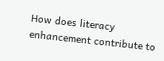How does literacy enhancement contribute to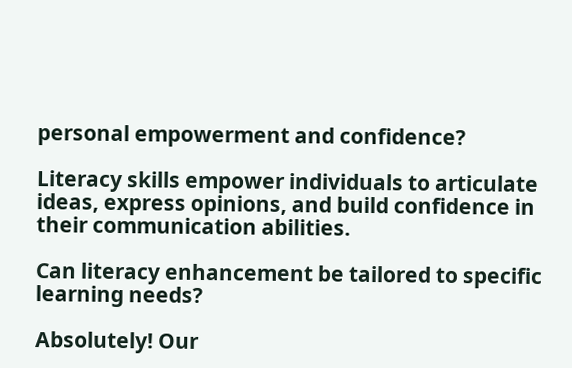personal empowerment and confidence?

Literacy skills empower individuals to articulate ideas, express opinions, and build confidence in their communication abilities.

Can literacy enhancement be tailored to specific learning needs?

Absolutely! Our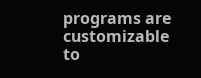programs are customizable to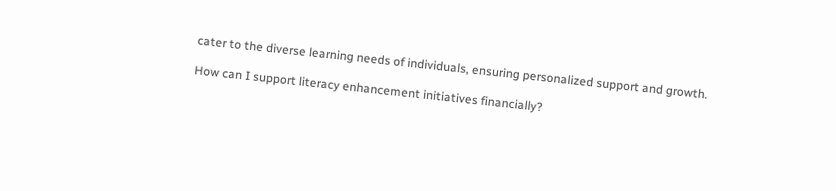cater to the diverse learning needs of individuals, ensuring personalized support and growth.

How can I support literacy enhancement initiatives financially?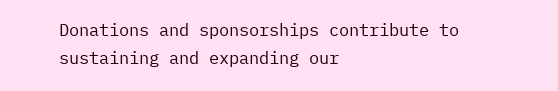Donations and sponsorships contribute to sustaining and expanding our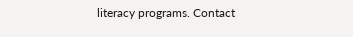literacy programs. Contact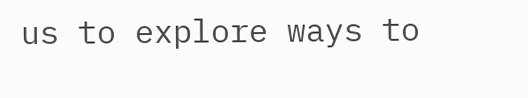us to explore ways to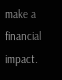make a financial impact.